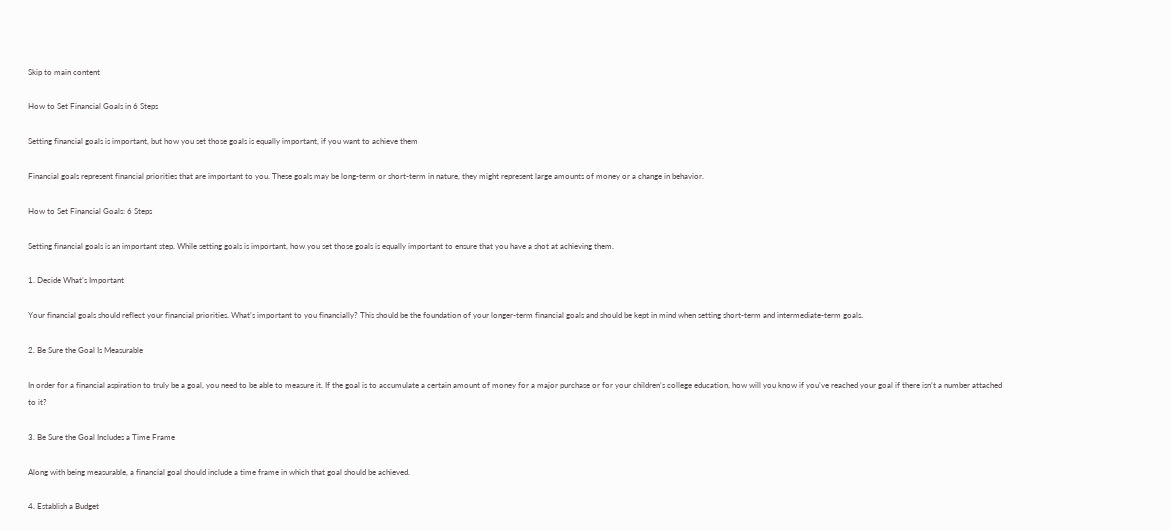Skip to main content

How to Set Financial Goals in 6 Steps

Setting financial goals is important, but how you set those goals is equally important, if you want to achieve them

Financial goals represent financial priorities that are important to you. These goals may be long-term or short-term in nature, they might represent large amounts of money or a change in behavior.

How to Set Financial Goals: 6 Steps

Setting financial goals is an important step. While setting goals is important, how you set those goals is equally important to ensure that you have a shot at achieving them.

1. Decide What’s Important

Your financial goals should reflect your financial priorities. What’s important to you financially? This should be the foundation of your longer-term financial goals and should be kept in mind when setting short-term and intermediate-term goals.

2. Be Sure the Goal Is Measurable

In order for a financial aspiration to truly be a goal, you need to be able to measure it. If the goal is to accumulate a certain amount of money for a major purchase or for your children’s college education, how will you know if you’ve reached your goal if there isn’t a number attached to it?

3. Be Sure the Goal Includes a Time Frame

Along with being measurable, a financial goal should include a time frame in which that goal should be achieved.

4. Establish a Budget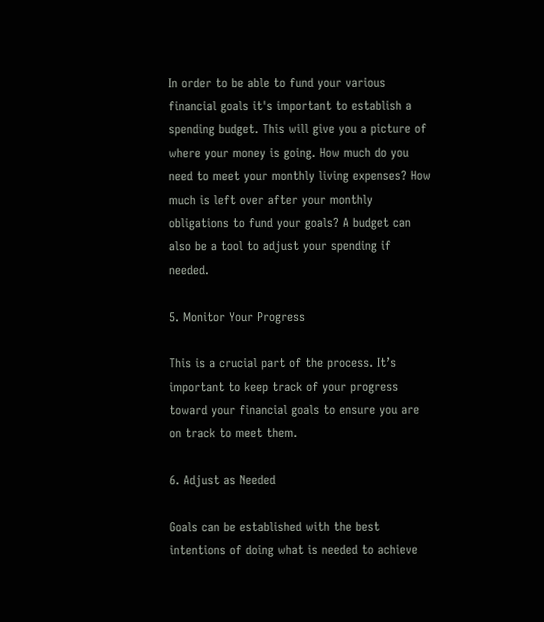In order to be able to fund your various financial goals it's important to establish a spending budget. This will give you a picture of where your money is going. How much do you need to meet your monthly living expenses? How much is left over after your monthly obligations to fund your goals? A budget can also be a tool to adjust your spending if needed.

5. Monitor Your Progress

This is a crucial part of the process. It’s important to keep track of your progress toward your financial goals to ensure you are on track to meet them.

6. Adjust as Needed

Goals can be established with the best intentions of doing what is needed to achieve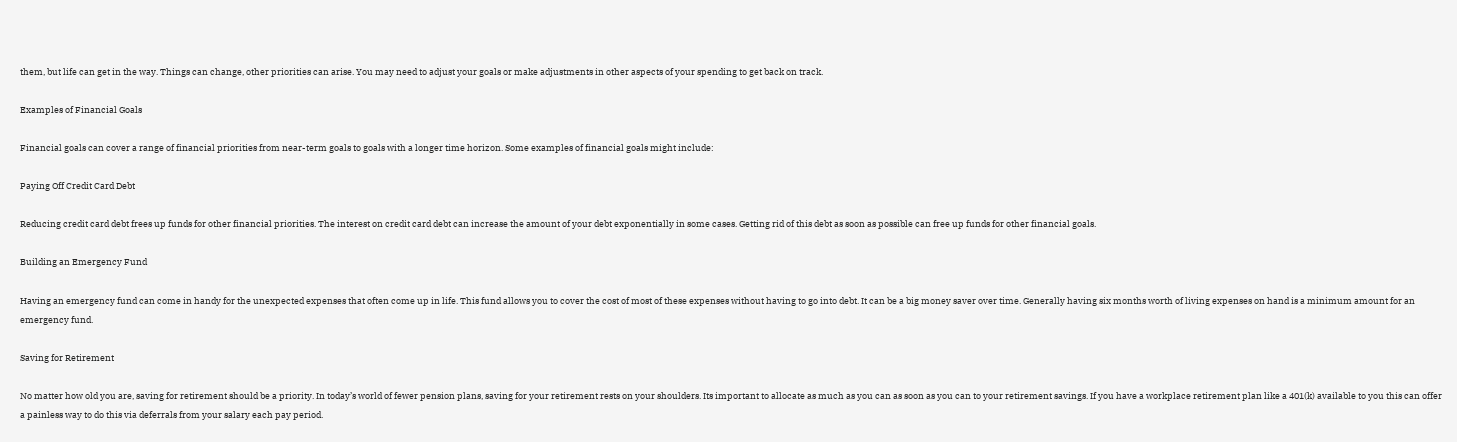them, but life can get in the way. Things can change, other priorities can arise. You may need to adjust your goals or make adjustments in other aspects of your spending to get back on track.

Examples of Financial Goals

Financial goals can cover a range of financial priorities from near-term goals to goals with a longer time horizon. Some examples of financial goals might include:

Paying Off Credit Card Debt

Reducing credit card debt frees up funds for other financial priorities. The interest on credit card debt can increase the amount of your debt exponentially in some cases. Getting rid of this debt as soon as possible can free up funds for other financial goals.

Building an Emergency Fund

Having an emergency fund can come in handy for the unexpected expenses that often come up in life. This fund allows you to cover the cost of most of these expenses without having to go into debt. It can be a big money saver over time. Generally having six months worth of living expenses on hand is a minimum amount for an emergency fund.

Saving for Retirement

No matter how old you are, saving for retirement should be a priority. In today’s world of fewer pension plans, saving for your retirement rests on your shoulders. Its important to allocate as much as you can as soon as you can to your retirement savings. If you have a workplace retirement plan like a 401(k) available to you this can offer a painless way to do this via deferrals from your salary each pay period.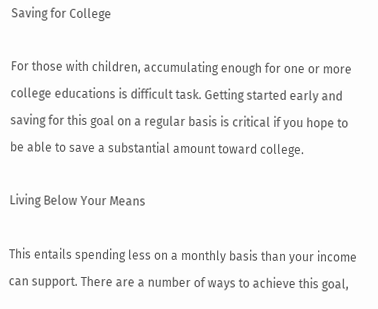Saving for College

For those with children, accumulating enough for one or more college educations is difficult task. Getting started early and saving for this goal on a regular basis is critical if you hope to be able to save a substantial amount toward college.

Living Below Your Means

This entails spending less on a monthly basis than your income can support. There are a number of ways to achieve this goal,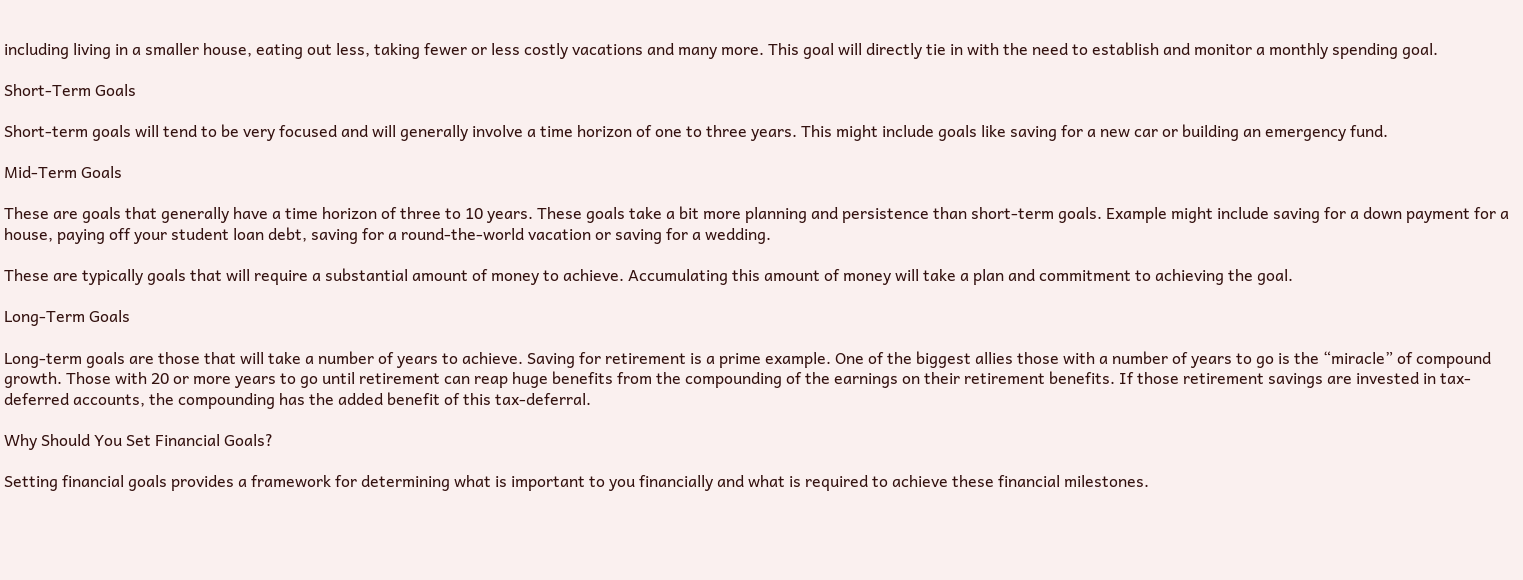including living in a smaller house, eating out less, taking fewer or less costly vacations and many more. This goal will directly tie in with the need to establish and monitor a monthly spending goal.

Short-Term Goals

Short-term goals will tend to be very focused and will generally involve a time horizon of one to three years. This might include goals like saving for a new car or building an emergency fund.

Mid-Term Goals

These are goals that generally have a time horizon of three to 10 years. These goals take a bit more planning and persistence than short-term goals. Example might include saving for a down payment for a house, paying off your student loan debt, saving for a round-the-world vacation or saving for a wedding.

These are typically goals that will require a substantial amount of money to achieve. Accumulating this amount of money will take a plan and commitment to achieving the goal.

Long-Term Goals

Long-term goals are those that will take a number of years to achieve. Saving for retirement is a prime example. One of the biggest allies those with a number of years to go is the “miracle” of compound growth. Those with 20 or more years to go until retirement can reap huge benefits from the compounding of the earnings on their retirement benefits. If those retirement savings are invested in tax-deferred accounts, the compounding has the added benefit of this tax-deferral.

Why Should You Set Financial Goals?

Setting financial goals provides a framework for determining what is important to you financially and what is required to achieve these financial milestones.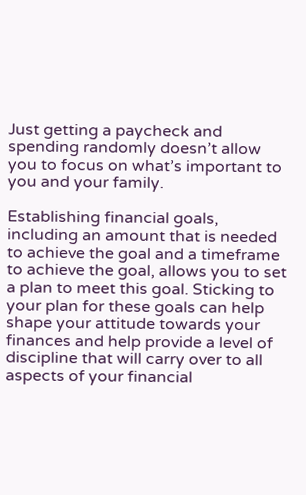Just getting a paycheck and spending randomly doesn’t allow you to focus on what’s important to you and your family.

Establishing financial goals, including an amount that is needed to achieve the goal and a timeframe to achieve the goal, allows you to set a plan to meet this goal. Sticking to your plan for these goals can help shape your attitude towards your finances and help provide a level of discipline that will carry over to all aspects of your financial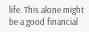life. This alone might be a good financial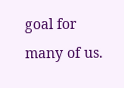goal for many of us.